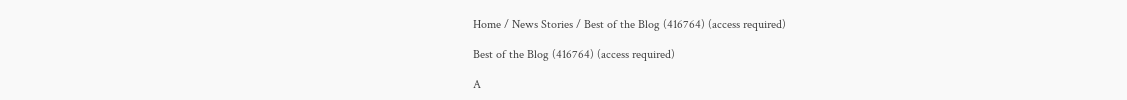Home / News Stories / Best of the Blog (416764) (access required)

Best of the Blog (416764) (access required)

A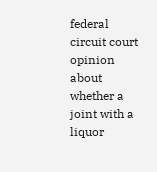federal circuit court opinion about whether a joint with a liquor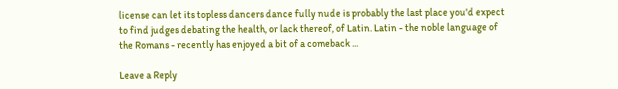license can let its topless dancers dance fully nude is probably the last place you'd expect to find judges debating the health, or lack thereof, of Latin. Latin - the noble language of the Romans - recently has enjoyed a bit of a comeback ...

Leave a Reply